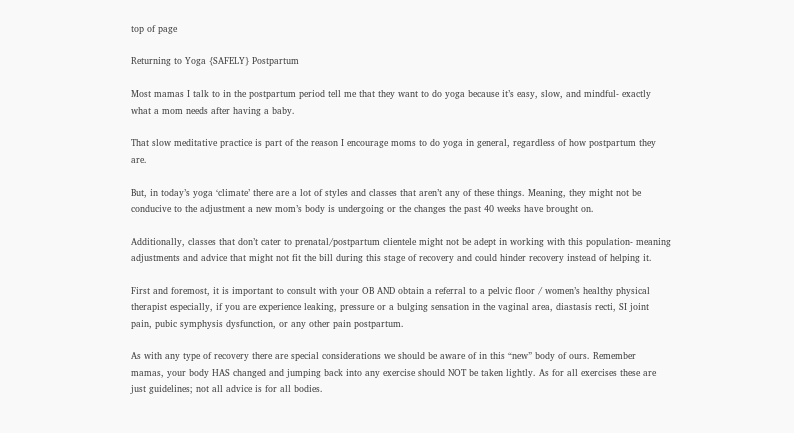top of page

Returning to Yoga {SAFELY} Postpartum

Most mamas I talk to in the postpartum period tell me that they want to do yoga because it’s easy, slow, and mindful- exactly what a mom needs after having a baby.

That slow meditative practice is part of the reason I encourage moms to do yoga in general, regardless of how postpartum they are.

But, in today’s yoga ‘climate’ there are a lot of styles and classes that aren’t any of these things. Meaning, they might not be conducive to the adjustment a new mom’s body is undergoing or the changes the past 40 weeks have brought on.

Additionally, classes that don’t cater to prenatal/postpartum clientele might not be adept in working with this population- meaning adjustments and advice that might not fit the bill during this stage of recovery and could hinder recovery instead of helping it.

First and foremost, it is important to consult with your OB AND obtain a referral to a pelvic floor / women’s healthy physical therapist especially, if you are experience leaking, pressure or a bulging sensation in the vaginal area, diastasis recti, SI joint pain, pubic symphysis dysfunction, or any other pain postpartum.

As with any type of recovery there are special considerations we should be aware of in this “new” body of ours. Remember mamas, your body HAS changed and jumping back into any exercise should NOT be taken lightly. As for all exercises these are just guidelines; not all advice is for all bodies.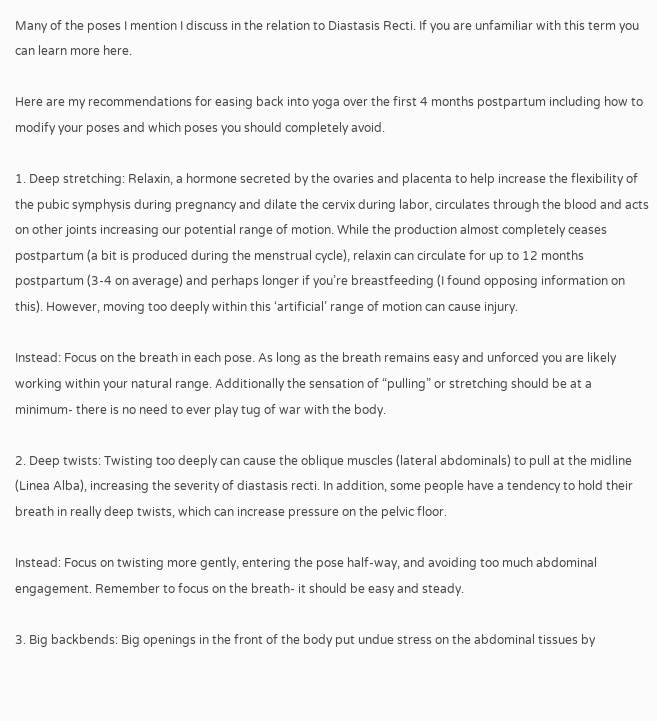Many of the poses I mention I discuss in the relation to Diastasis Recti. If you are unfamiliar with this term you can learn more here.

Here are my recommendations for easing back into yoga over the first 4 months postpartum including how to modify your poses and which poses you should completely avoid.

1. Deep stretching: Relaxin, a hormone secreted by the ovaries and placenta to help increase the flexibility of the pubic symphysis during pregnancy and dilate the cervix during labor, circulates through the blood and acts on other joints increasing our potential range of motion. While the production almost completely ceases postpartum (a bit is produced during the menstrual cycle), relaxin can circulate for up to 12 months postpartum (3-4 on average) and perhaps longer if you’re breastfeeding (I found opposing information on this). However, moving too deeply within this ‘artificial’ range of motion can cause injury.

Instead: Focus on the breath in each pose. As long as the breath remains easy and unforced you are likely working within your natural range. Additionally the sensation of “pulling” or stretching should be at a minimum- there is no need to ever play tug of war with the body.

2. Deep twists: Twisting too deeply can cause the oblique muscles (lateral abdominals) to pull at the midline (Linea Alba), increasing the severity of diastasis recti. In addition, some people have a tendency to hold their breath in really deep twists, which can increase pressure on the pelvic floor.

Instead: Focus on twisting more gently, entering the pose half-way, and avoiding too much abdominal engagement. Remember to focus on the breath- it should be easy and steady.

3. Big backbends: Big openings in the front of the body put undue stress on the abdominal tissues by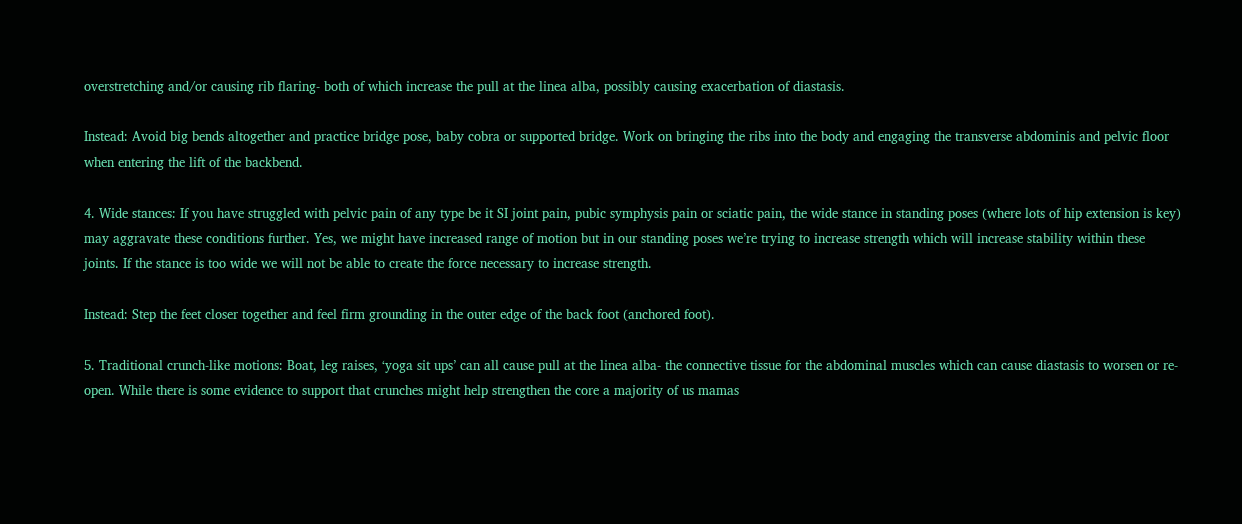overstretching and/or causing rib flaring- both of which increase the pull at the linea alba, possibly causing exacerbation of diastasis.

Instead: Avoid big bends altogether and practice bridge pose, baby cobra or supported bridge. Work on bringing the ribs into the body and engaging the transverse abdominis and pelvic floor when entering the lift of the backbend.

4. Wide stances: If you have struggled with pelvic pain of any type be it SI joint pain, pubic symphysis pain or sciatic pain, the wide stance in standing poses (where lots of hip extension is key) may aggravate these conditions further. Yes, we might have increased range of motion but in our standing poses we’re trying to increase strength which will increase stability within these joints. If the stance is too wide we will not be able to create the force necessary to increase strength.

Instead: Step the feet closer together and feel firm grounding in the outer edge of the back foot (anchored foot).

5. Traditional crunch-like motions: Boat, leg raises, ‘yoga sit ups’ can all cause pull at the linea alba- the connective tissue for the abdominal muscles which can cause diastasis to worsen or re-open. While there is some evidence to support that crunches might help strengthen the core a majority of us mamas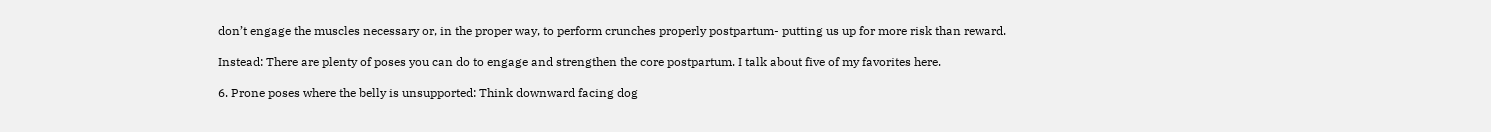don’t engage the muscles necessary or, in the proper way, to perform crunches properly postpartum- putting us up for more risk than reward.

Instead: There are plenty of poses you can do to engage and strengthen the core postpartum. I talk about five of my favorites here.

6. Prone poses where the belly is unsupported: Think downward facing dog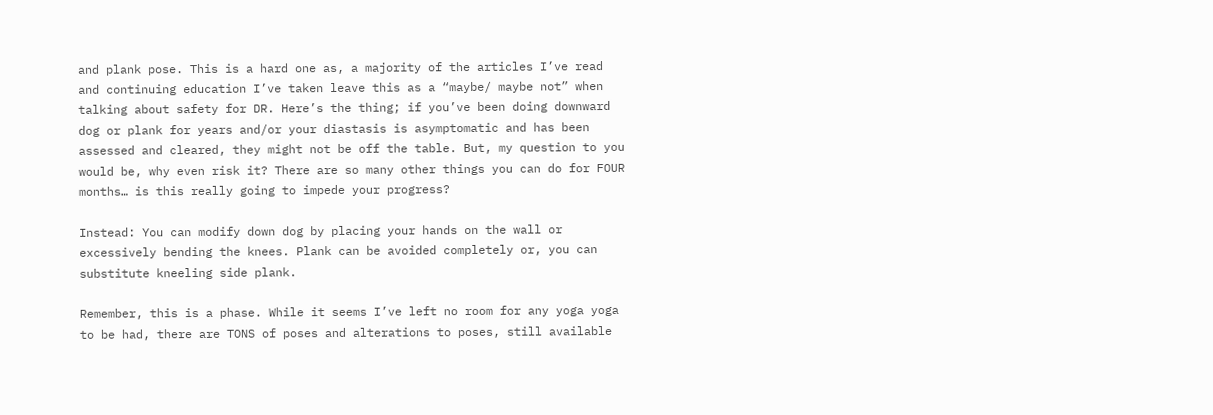and plank pose. This is a hard one as, a majority of the articles I’ve read and continuing education I’ve taken leave this as a “maybe/ maybe not” when talking about safety for DR. Here’s the thing; if you’ve been doing downward dog or plank for years and/or your diastasis is asymptomatic and has been assessed and cleared, they might not be off the table. But, my question to you would be, why even risk it? There are so many other things you can do for FOUR months… is this really going to impede your progress?

Instead: You can modify down dog by placing your hands on the wall or excessively bending the knees. Plank can be avoided completely or, you can substitute kneeling side plank.

Remember, this is a phase. While it seems I’ve left no room for any yoga yoga to be had, there are TONS of poses and alterations to poses, still available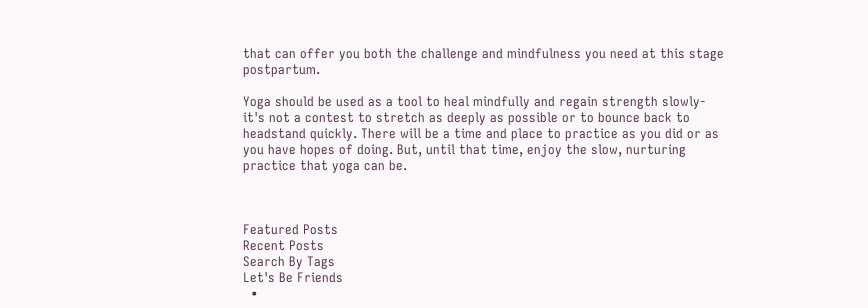that can offer you both the challenge and mindfulness you need at this stage postpartum.

Yoga should be used as a tool to heal mindfully and regain strength slowly- it's not a contest to stretch as deeply as possible or to bounce back to headstand quickly. There will be a time and place to practice as you did or as you have hopes of doing. But, until that time, enjoy the slow, nurturing practice that yoga can be.



Featured Posts
Recent Posts
Search By Tags
Let's Be Friends
  •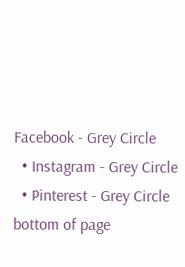Facebook - Grey Circle
  • Instagram - Grey Circle
  • Pinterest - Grey Circle
bottom of page